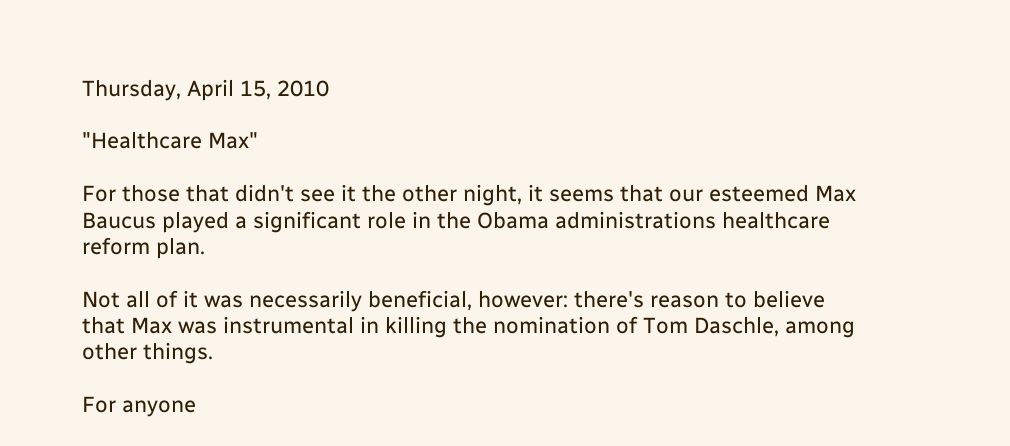Thursday, April 15, 2010

"Healthcare Max"

For those that didn't see it the other night, it seems that our esteemed Max Baucus played a significant role in the Obama administrations healthcare reform plan.

Not all of it was necessarily beneficial, however: there's reason to believe that Max was instrumental in killing the nomination of Tom Daschle, among other things.

For anyone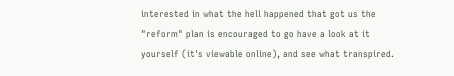interested in what the hell happened that got us the "reform" plan is encouraged to go have a look at it yourself (it's viewable online), and see what transpired.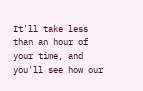It'll take less than an hour of your time, and you'll see how our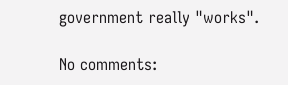government really "works".

No comments: